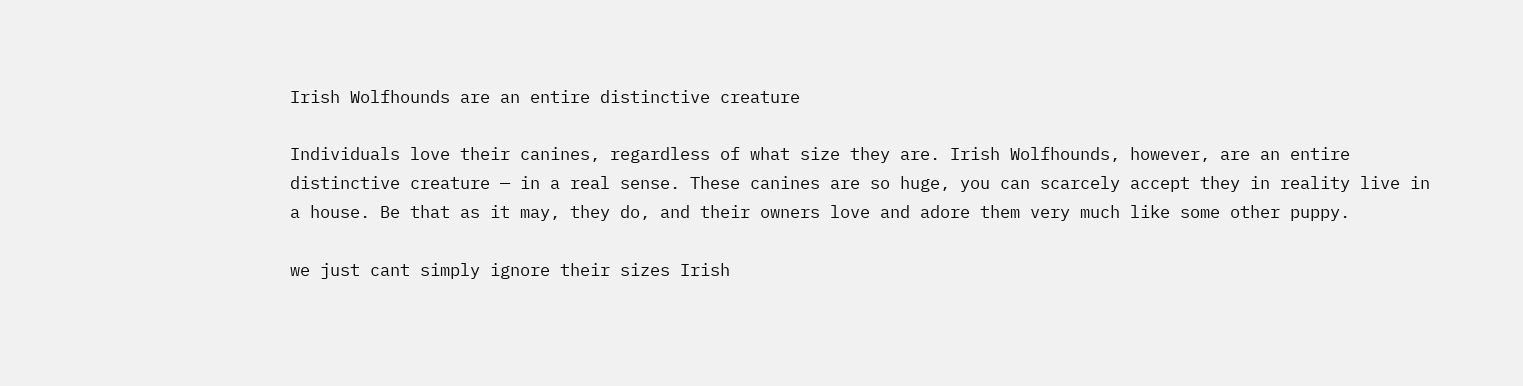Irish Wolfhounds are an entire distinctive creature

Individuals love their canines, regardless of what size they are. Irish Wolfhounds, however, are an entire distinctive creature — in a real sense. These canines are so huge, you can scarcely accept they in reality live in a house. Be that as it may, they do, and their owners love and adore them very much like some other puppy.

we just cant simply ignore their sizes Irish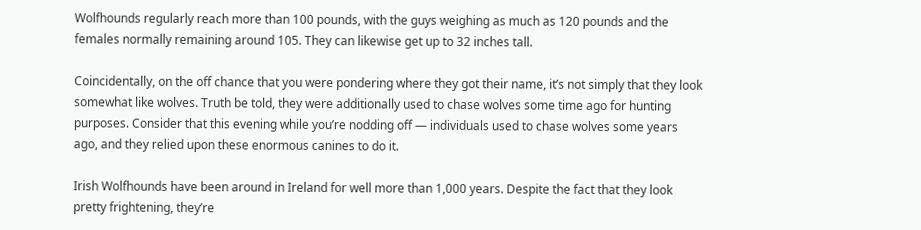Wolfhounds regularly reach more than 100 pounds, with the guys weighing as much as 120 pounds and the females normally remaining around 105. They can likewise get up to 32 inches tall.

Coincidentally, on the off chance that you were pondering where they got their name, it’s not simply that they look somewhat like wolves. Truth be told, they were additionally used to chase wolves some time ago for hunting purposes. Consider that this evening while you’re nodding off — individuals used to chase wolves some years ago, and they relied upon these enormous canines to do it.

Irish Wolfhounds have been around in Ireland for well more than 1,000 years. Despite the fact that they look pretty frightening, they’re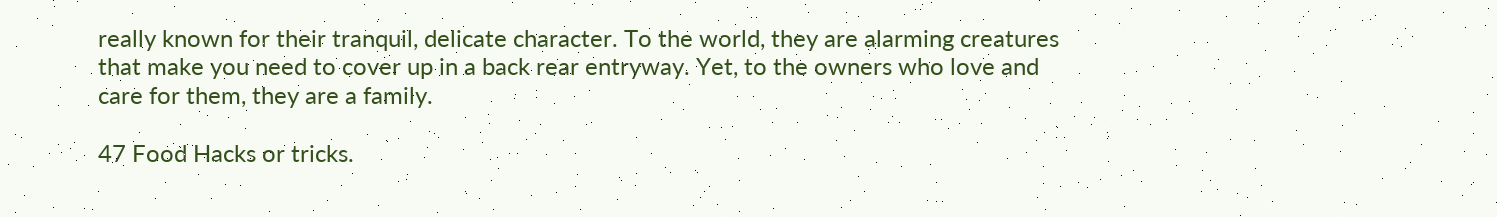really known for their tranquil, delicate character. To the world, they are alarming creatures that make you need to cover up in a back rear entryway. Yet, to the owners who love and care for them, they are a family.

47 Food Hacks or tricks.